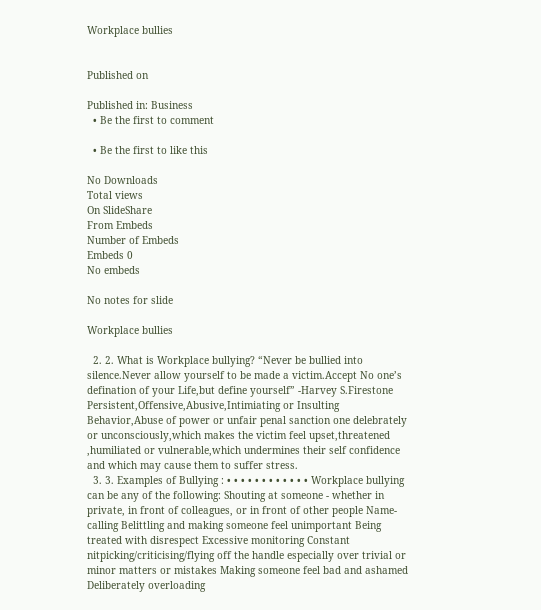Workplace bullies


Published on

Published in: Business
  • Be the first to comment

  • Be the first to like this

No Downloads
Total views
On SlideShare
From Embeds
Number of Embeds
Embeds 0
No embeds

No notes for slide

Workplace bullies

  2. 2. What is Workplace bullying? “Never be bullied into silence.Never allow yourself to be made a victim.Accept No one’s defination of your Life,but define yourself” -Harvey S.Firestone Persistent,Offensive,Abusive,Intimiating or Insulting Behavior,Abuse of power or unfair penal sanction one delebrately or unconsciously,which makes the victim feel upset,threatened ,humiliated or vulnerable,which undermines their self confidence and which may cause them to suffer stress.
  3. 3. Examples of Bullying : • • • • • • • • • • • • Workplace bullying can be any of the following: Shouting at someone - whether in private, in front of colleagues, or in front of other people Name-calling Belittling and making someone feel unimportant Being treated with disrespect Excessive monitoring Constant nitpicking/criticising/flying off the handle especially over trivial or minor matters or mistakes Making someone feel bad and ashamed Deliberately overloading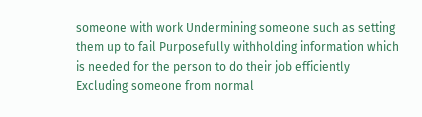someone with work Undermining someone such as setting them up to fail Purposefully withholding information which is needed for the person to do their job efficiently Excluding someone from normal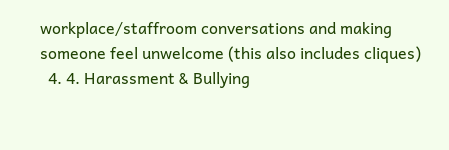workplace/staffroom conversations and making someone feel unwelcome (this also includes cliques)
  4. 4. Harassment & Bullying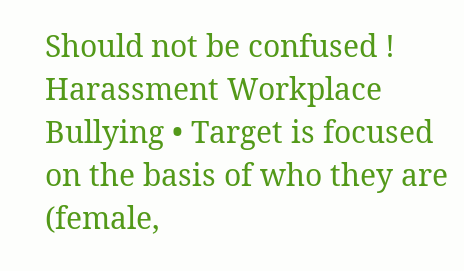Should not be confused ! Harassment Workplace Bullying • Target is focused on the basis of who they are (female,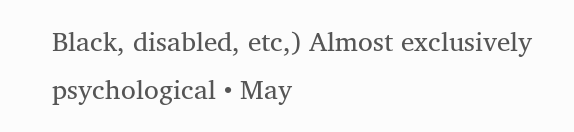Black, disabled, etc,) Almost exclusively psychological • May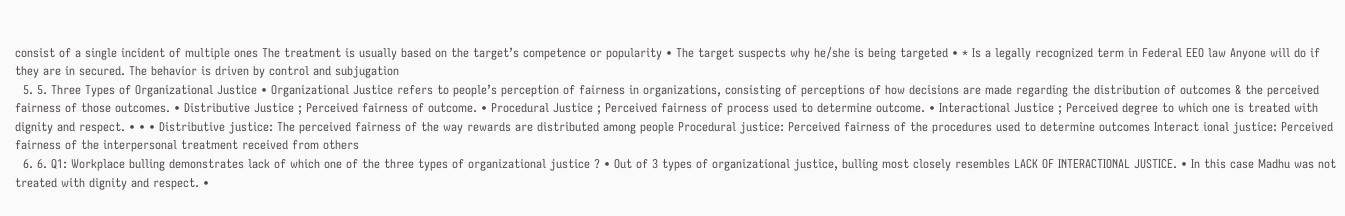consist of a single incident of multiple ones The treatment is usually based on the target’s competence or popularity • The target suspects why he/she is being targeted • * Is a legally recognized term in Federal EEO law Anyone will do if they are in secured. The behavior is driven by control and subjugation
  5. 5. Three Types of Organizational Justice • Organizational Justice refers to people’s perception of fairness in organizations, consisting of perceptions of how decisions are made regarding the distribution of outcomes & the perceived fairness of those outcomes. • Distributive Justice ; Perceived fairness of outcome. • Procedural Justice ; Perceived fairness of process used to determine outcome. • Interactional Justice ; Perceived degree to which one is treated with dignity and respect. • • • Distributive justice: The perceived fairness of the way rewards are distributed among people Procedural justice: Perceived fairness of the procedures used to determine outcomes Interact ional justice: Perceived fairness of the interpersonal treatment received from others
  6. 6. Q1: Workplace bulling demonstrates lack of which one of the three types of organizational justice ? • Out of 3 types of organizational justice, bulling most closely resembles LACK OF INTERACTIONAL JUSTICE. • In this case Madhu was not treated with dignity and respect. •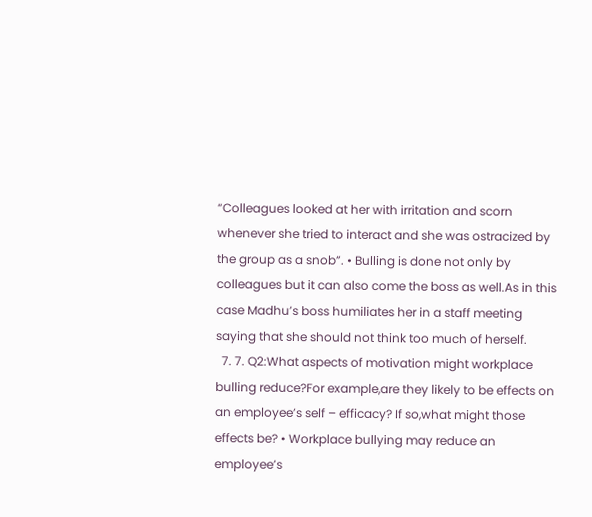“Colleagues looked at her with irritation and scorn whenever she tried to interact and she was ostracized by the group as a snob”. • Bulling is done not only by colleagues but it can also come the boss as well.As in this case Madhu’s boss humiliates her in a staff meeting saying that she should not think too much of herself.
  7. 7. Q2:What aspects of motivation might workplace bulling reduce?For example,are they likely to be effects on an employee’s self – efficacy? If so,what might those effects be? • Workplace bullying may reduce an employee’s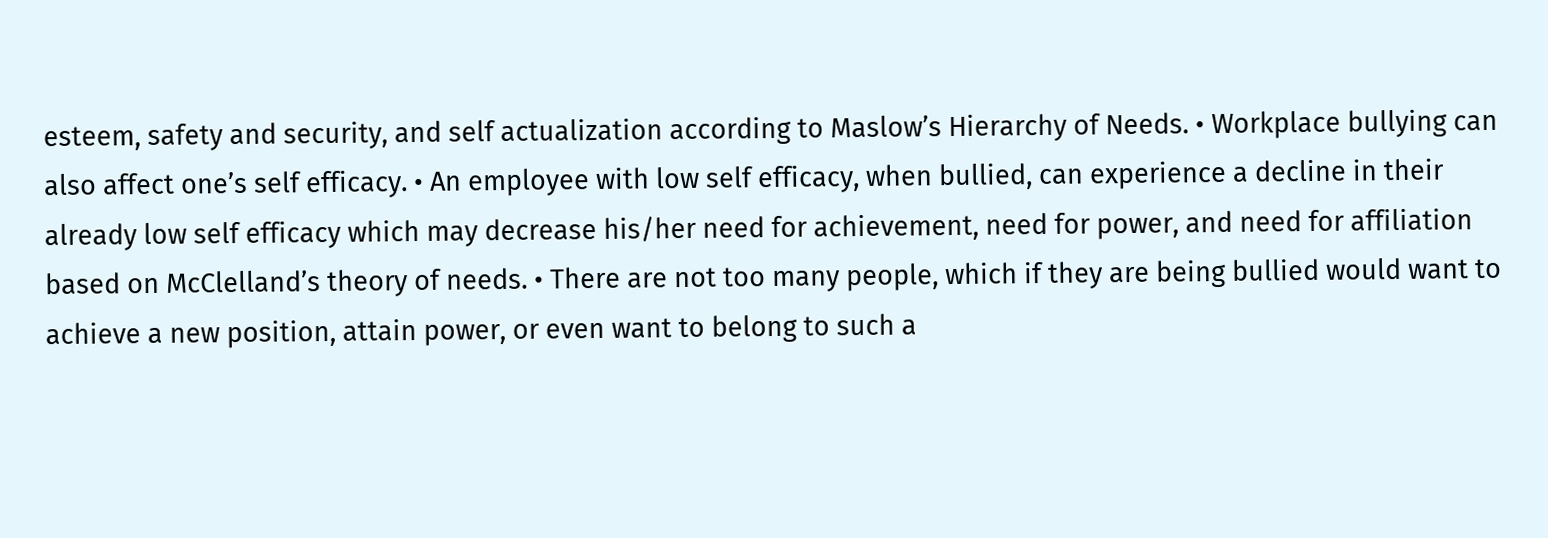esteem, safety and security, and self actualization according to Maslow’s Hierarchy of Needs. • Workplace bullying can also affect one’s self efficacy. • An employee with low self efficacy, when bullied, can experience a decline in their already low self efficacy which may decrease his/her need for achievement, need for power, and need for affiliation based on McClelland’s theory of needs. • There are not too many people, which if they are being bullied would want to achieve a new position, attain power, or even want to belong to such a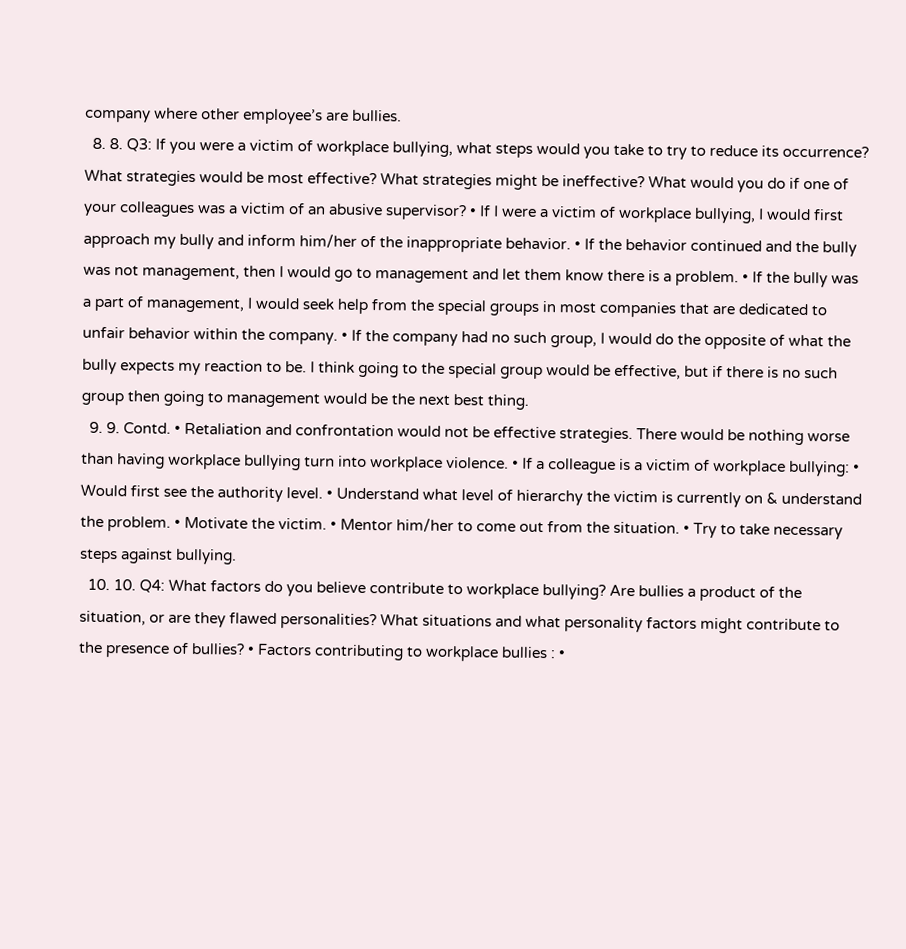company where other employee’s are bullies.
  8. 8. Q3: If you were a victim of workplace bullying, what steps would you take to try to reduce its occurrence? What strategies would be most effective? What strategies might be ineffective? What would you do if one of your colleagues was a victim of an abusive supervisor? • If I were a victim of workplace bullying, I would first approach my bully and inform him/her of the inappropriate behavior. • If the behavior continued and the bully was not management, then I would go to management and let them know there is a problem. • If the bully was a part of management, I would seek help from the special groups in most companies that are dedicated to unfair behavior within the company. • If the company had no such group, I would do the opposite of what the bully expects my reaction to be. I think going to the special group would be effective, but if there is no such group then going to management would be the next best thing.
  9. 9. Contd. • Retaliation and confrontation would not be effective strategies. There would be nothing worse than having workplace bullying turn into workplace violence. • If a colleague is a victim of workplace bullying: • Would first see the authority level. • Understand what level of hierarchy the victim is currently on & understand the problem. • Motivate the victim. • Mentor him/her to come out from the situation. • Try to take necessary steps against bullying.
  10. 10. Q4: What factors do you believe contribute to workplace bullying? Are bullies a product of the situation, or are they flawed personalities? What situations and what personality factors might contribute to the presence of bullies? • Factors contributing to workplace bullies : •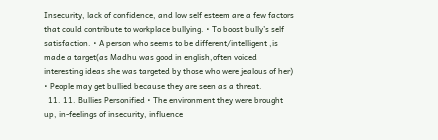Insecurity, lack of confidence, and low self esteem are a few factors that could contribute to workplace bullying. • To boost bully’s self satisfaction. • A person who seems to be different/intelligent ,is made a target(as Madhu was good in english,often voiced interesting ideas she was targeted by those who were jealous of her) • People may get bullied because they are seen as a threat.
  11. 11. Bullies Personified • The environment they were brought up, in-feelings of insecurity, influence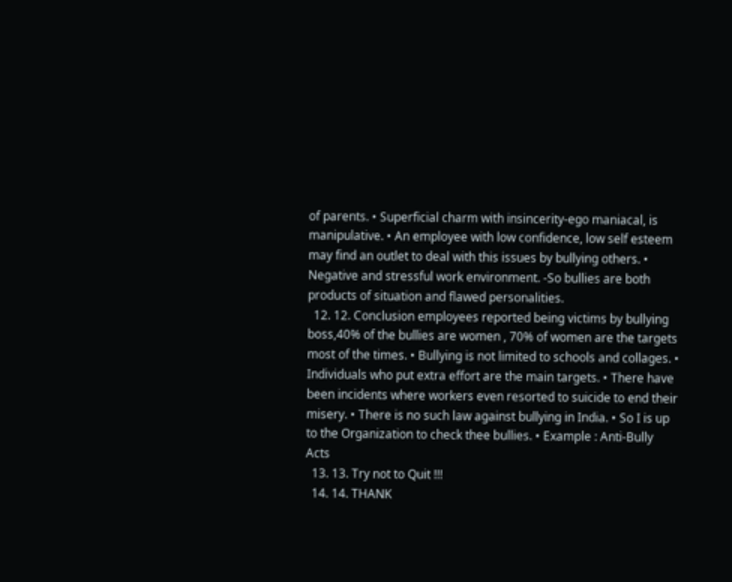of parents. • Superficial charm with insincerity-ego maniacal, is manipulative. • An employee with low confidence, low self esteem may find an outlet to deal with this issues by bullying others. • Negative and stressful work environment. -So bullies are both products of situation and flawed personalities.
  12. 12. Conclusion employees reported being victims by bullying boss,40% of the bullies are women , 70% of women are the targets most of the times. • Bullying is not limited to schools and collages. • Individuals who put extra effort are the main targets. • There have been incidents where workers even resorted to suicide to end their misery. • There is no such law against bullying in India. • So I is up to the Organization to check thee bullies. • Example : Anti-Bully Acts
  13. 13. Try not to Quit !!!
  14. 14. THANK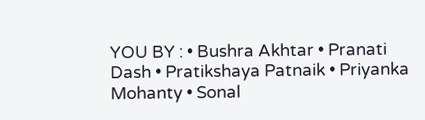YOU BY : • Bushra Akhtar • Pranati Dash • Pratikshaya Patnaik • Priyanka Mohanty • Sonal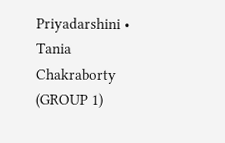Priyadarshini • Tania Chakraborty (GROUP 1)